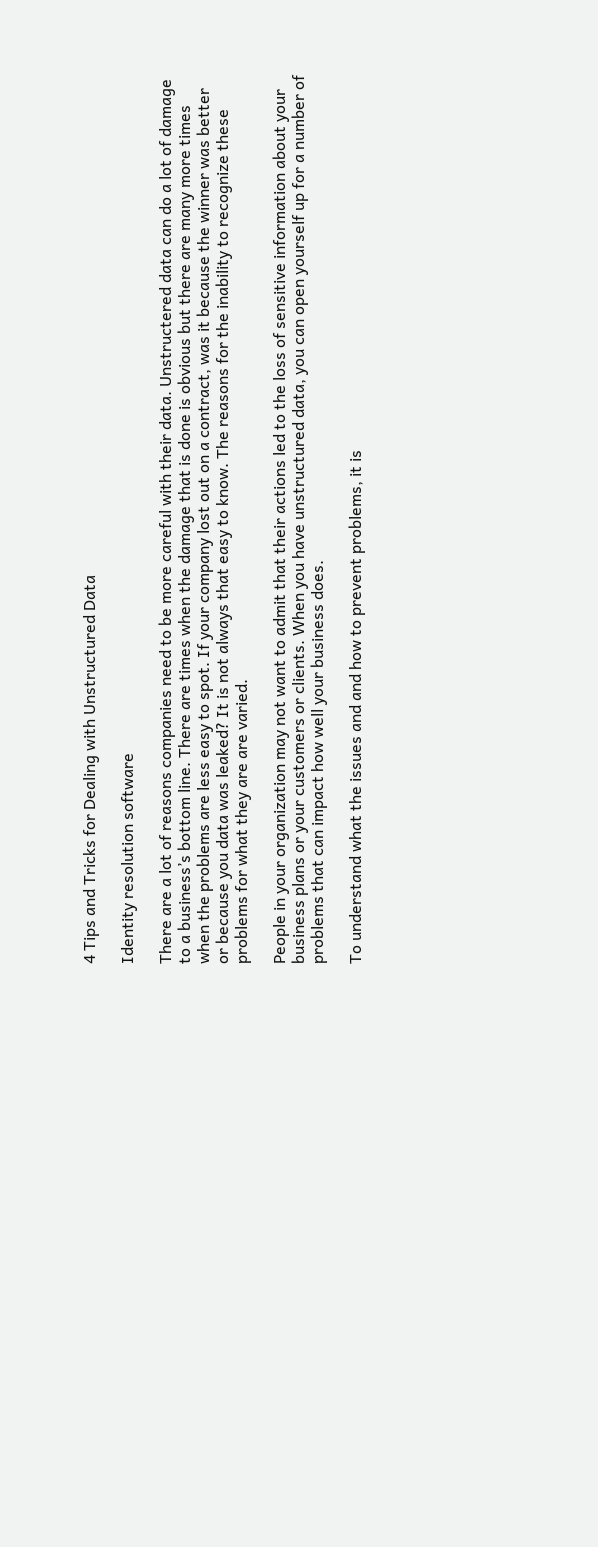4 Tips and Tricks for Dealing with Unstructured Data

Identity resolution software

There are a lot of reasons companies need to be more careful with their data. Unstructered data can do a lot of damage to a business’s bottom line. There are times when the damage that is done is obvious but there are many more times when the problems are less easy to spot. If your company lost out on a contract, was it because the winner was better or because you data was leaked? It is not always that easy to know. The reasons for the inability to recognize these problems for what they are are varied.

People in your organization may not want to admit that their actions led to the loss of sensitive information about your business plans or your customers or clients. When you have unstructured data, you can open yourself up for a number of problems that can impact how well your business does.

To understand what the issues and and how to prevent problems, it is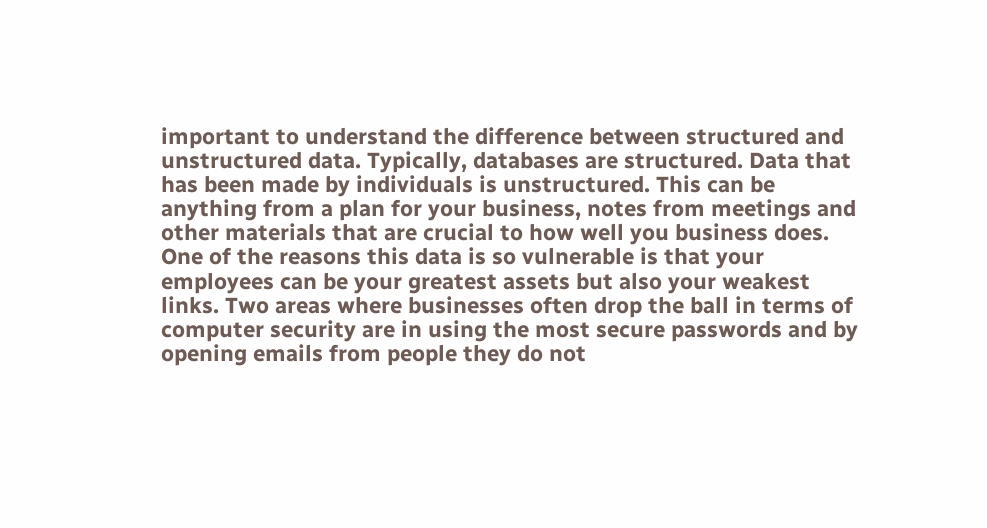important to understand the difference between structured and unstructured data. Typically, databases are structured. Data that has been made by individuals is unstructured. This can be anything from a plan for your business, notes from meetings and other materials that are crucial to how well you business does. One of the reasons this data is so vulnerable is that your employees can be your greatest assets but also your weakest links. Two areas where businesses often drop the ball in terms of computer security are in using the most secure passwords and by opening emails from people they do not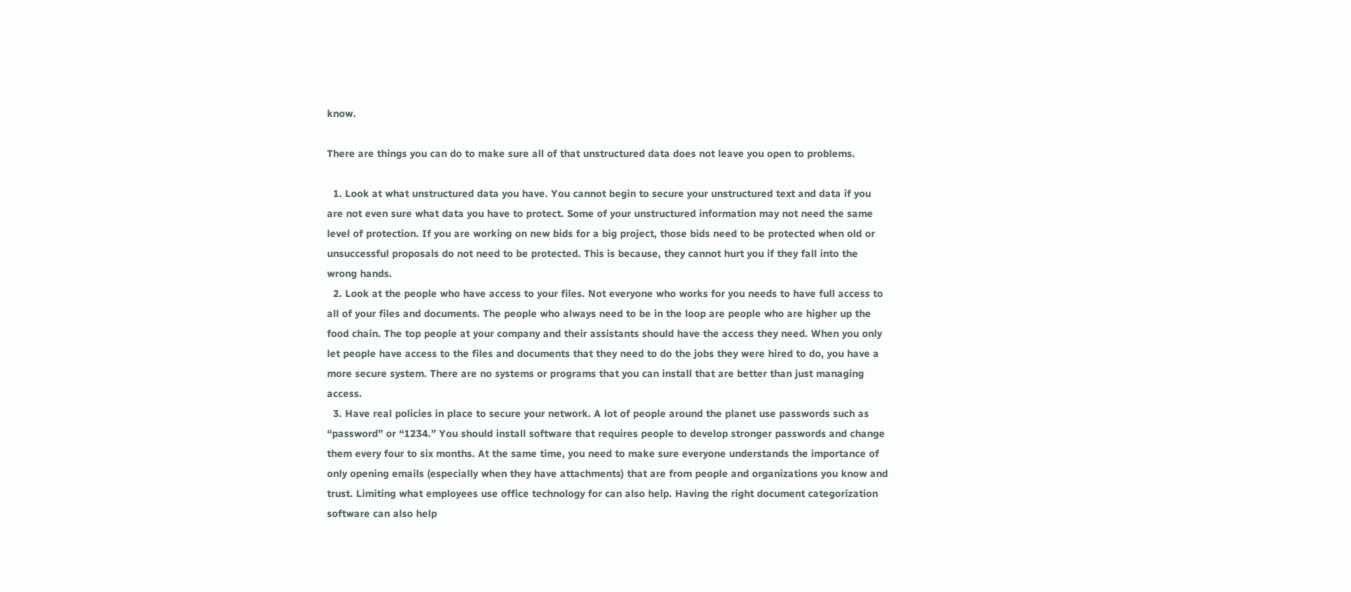know.

There are things you can do to make sure all of that unstructured data does not leave you open to problems.

  1. Look at what unstructured data you have. You cannot begin to secure your unstructured text and data if you are not even sure what data you have to protect. Some of your unstructured information may not need the same level of protection. If you are working on new bids for a big project, those bids need to be protected when old or unsuccessful proposals do not need to be protected. This is because, they cannot hurt you if they fall into the wrong hands.
  2. Look at the people who have access to your files. Not everyone who works for you needs to have full access to all of your files and documents. The people who always need to be in the loop are people who are higher up the food chain. The top people at your company and their assistants should have the access they need. When you only let people have access to the files and documents that they need to do the jobs they were hired to do, you have a more secure system. There are no systems or programs that you can install that are better than just managing access.
  3. Have real policies in place to secure your network. A lot of people around the planet use passwords such as “password” or “1234.” You should install software that requires people to develop stronger passwords and change them every four to six months. At the same time, you need to make sure everyone understands the importance of only opening emails (especially when they have attachments) that are from people and organizations you know and trust. Limiting what employees use office technology for can also help. Having the right document categorization software can also help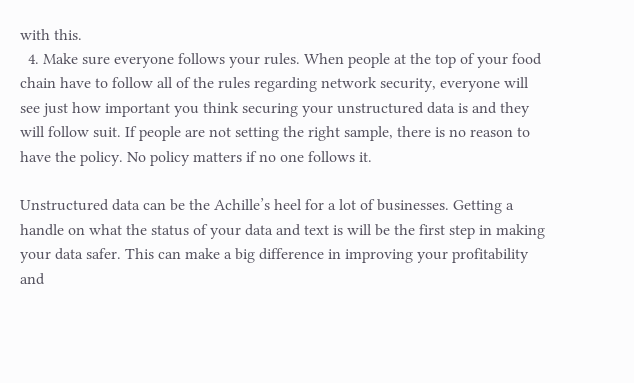with this.
  4. Make sure everyone follows your rules. When people at the top of your food chain have to follow all of the rules regarding network security, everyone will see just how important you think securing your unstructured data is and they will follow suit. If people are not setting the right sample, there is no reason to have the policy. No policy matters if no one follows it.

Unstructured data can be the Achille’s heel for a lot of businesses. Getting a handle on what the status of your data and text is will be the first step in making your data safer. This can make a big difference in improving your profitability and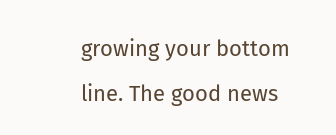growing your bottom line. The good news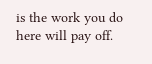is the work you do here will pay off.